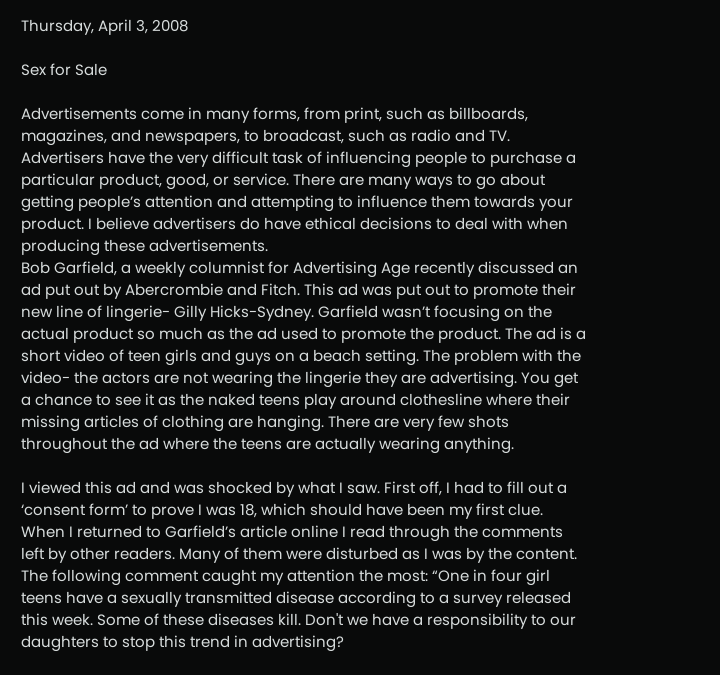Thursday, April 3, 2008

Sex for Sale

Advertisements come in many forms, from print, such as billboards, magazines, and newspapers, to broadcast, such as radio and TV. Advertisers have the very difficult task of influencing people to purchase a particular product, good, or service. There are many ways to go about getting people’s attention and attempting to influence them towards your product. I believe advertisers do have ethical decisions to deal with when producing these advertisements.
Bob Garfield, a weekly columnist for Advertising Age recently discussed an ad put out by Abercrombie and Fitch. This ad was put out to promote their new line of lingerie- Gilly Hicks-Sydney. Garfield wasn’t focusing on the actual product so much as the ad used to promote the product. The ad is a short video of teen girls and guys on a beach setting. The problem with the video- the actors are not wearing the lingerie they are advertising. You get a chance to see it as the naked teens play around clothesline where their missing articles of clothing are hanging. There are very few shots throughout the ad where the teens are actually wearing anything.

I viewed this ad and was shocked by what I saw. First off, I had to fill out a ‘consent form’ to prove I was 18, which should have been my first clue. When I returned to Garfield’s article online I read through the comments left by other readers. Many of them were disturbed as I was by the content. The following comment caught my attention the most: “One in four girl teens have a sexually transmitted disease according to a survey released this week. Some of these diseases kill. Don't we have a responsibility to our daughters to stop this trend in advertising?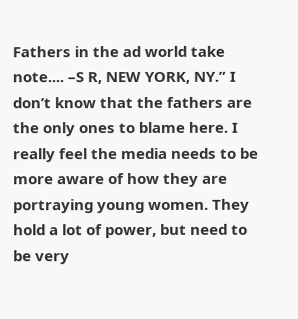Fathers in the ad world take note.... –S R, NEW YORK, NY.” I don’t know that the fathers are the only ones to blame here. I really feel the media needs to be more aware of how they are portraying young women. They hold a lot of power, but need to be very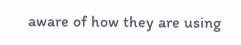aware of how they are using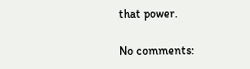that power.

No comments: